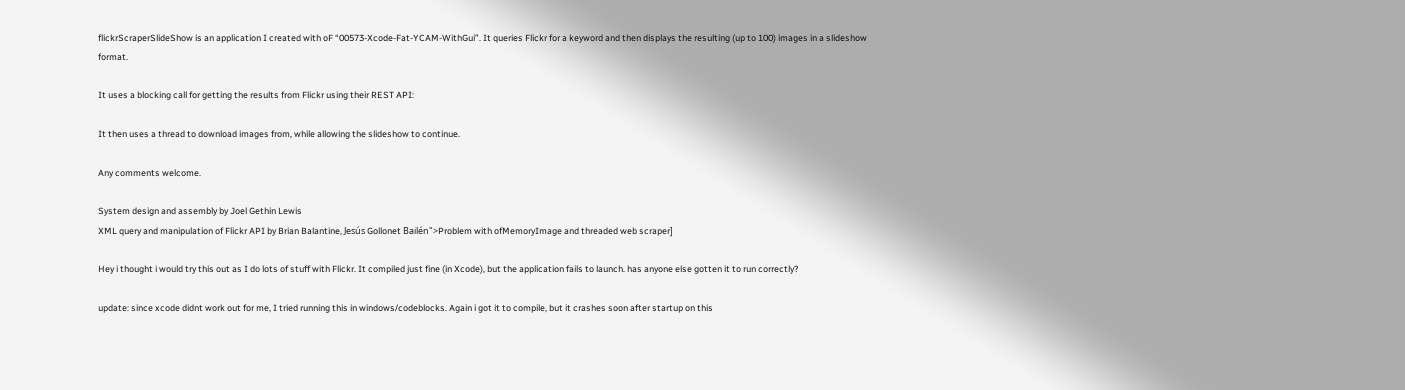flickrScraperSlideShow is an application I created with oF “00573-Xcode-Fat-YCAM-WithGui”. It queries Flickr for a keyword and then displays the resulting (up to 100) images in a slideshow format.

It uses a blocking call for getting the results from Flickr using their REST API:

It then uses a thread to download images from, while allowing the slideshow to continue.

Any comments welcome.

System design and assembly by Joel Gethin Lewis
XML query and manipulation of Flickr API by Brian Balantine, Jesús Gollonet Bailén">Problem with ofMemoryImage and threaded web scraper]

Hey i thought i would try this out as I do lots of stuff with Flickr. It compiled just fine (in Xcode), but the application fails to launch. has anyone else gotten it to run correctly?

update: since xcode didnt work out for me, I tried running this in windows/codeblocks. Again i got it to compile, but it crashes soon after startup on this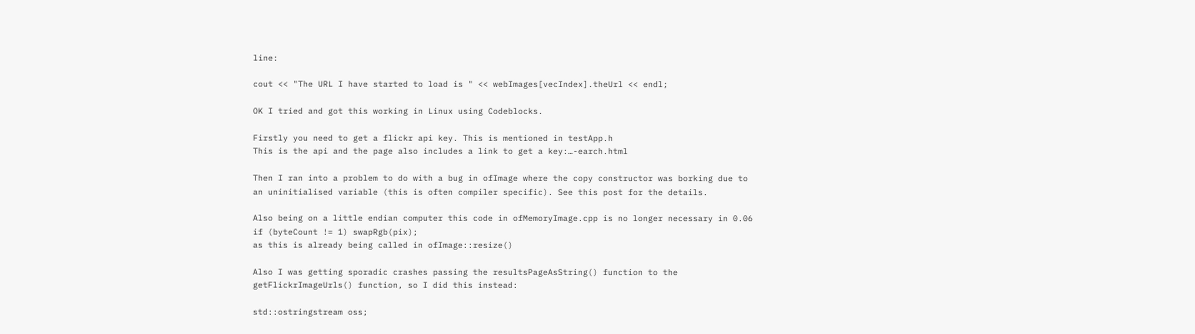line:

cout << "The URL I have started to load is " << webImages[vecIndex].theUrl << endl;

OK I tried and got this working in Linux using Codeblocks.

Firstly you need to get a flickr api key. This is mentioned in testApp.h
This is the api and the page also includes a link to get a key:…-earch.html

Then I ran into a problem to do with a bug in ofImage where the copy constructor was borking due to an uninitialised variable (this is often compiler specific). See this post for the details.

Also being on a little endian computer this code in ofMemoryImage.cpp is no longer necessary in 0.06
if (byteCount != 1) swapRgb(pix);
as this is already being called in ofImage::resize()

Also I was getting sporadic crashes passing the resultsPageAsString() function to the getFlickrImageUrls() function, so I did this instead:

std::ostringstream oss;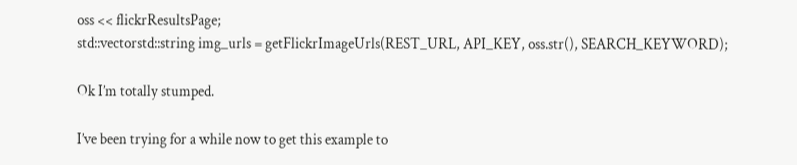oss << flickrResultsPage;
std::vectorstd::string img_urls = getFlickrImageUrls(REST_URL, API_KEY, oss.str(), SEARCH_KEYWORD);

Ok I’m totally stumped.

I’ve been trying for a while now to get this example to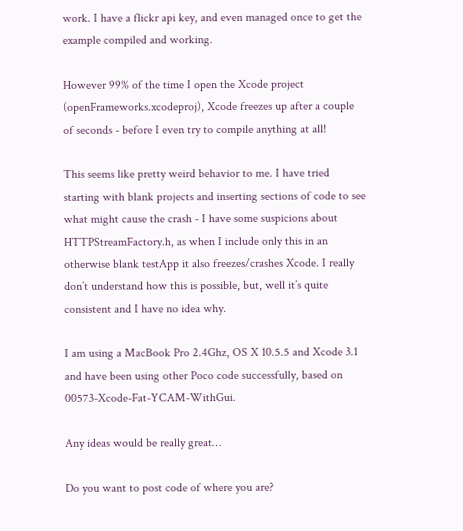work. I have a flickr api key, and even managed once to get the example compiled and working.

However 99% of the time I open the Xcode project (openFrameworks.xcodeproj), Xcode freezes up after a couple of seconds - before I even try to compile anything at all!

This seems like pretty weird behavior to me. I have tried starting with blank projects and inserting sections of code to see what might cause the crash - I have some suspicions about HTTPStreamFactory.h, as when I include only this in an otherwise blank testApp it also freezes/crashes Xcode. I really don’t understand how this is possible, but, well it’s quite consistent and I have no idea why.

I am using a MacBook Pro 2.4Ghz, OS X 10.5.5 and Xcode 3.1 and have been using other Poco code successfully, based on 00573-Xcode-Fat-YCAM-WithGui.

Any ideas would be really great…

Do you want to post code of where you are?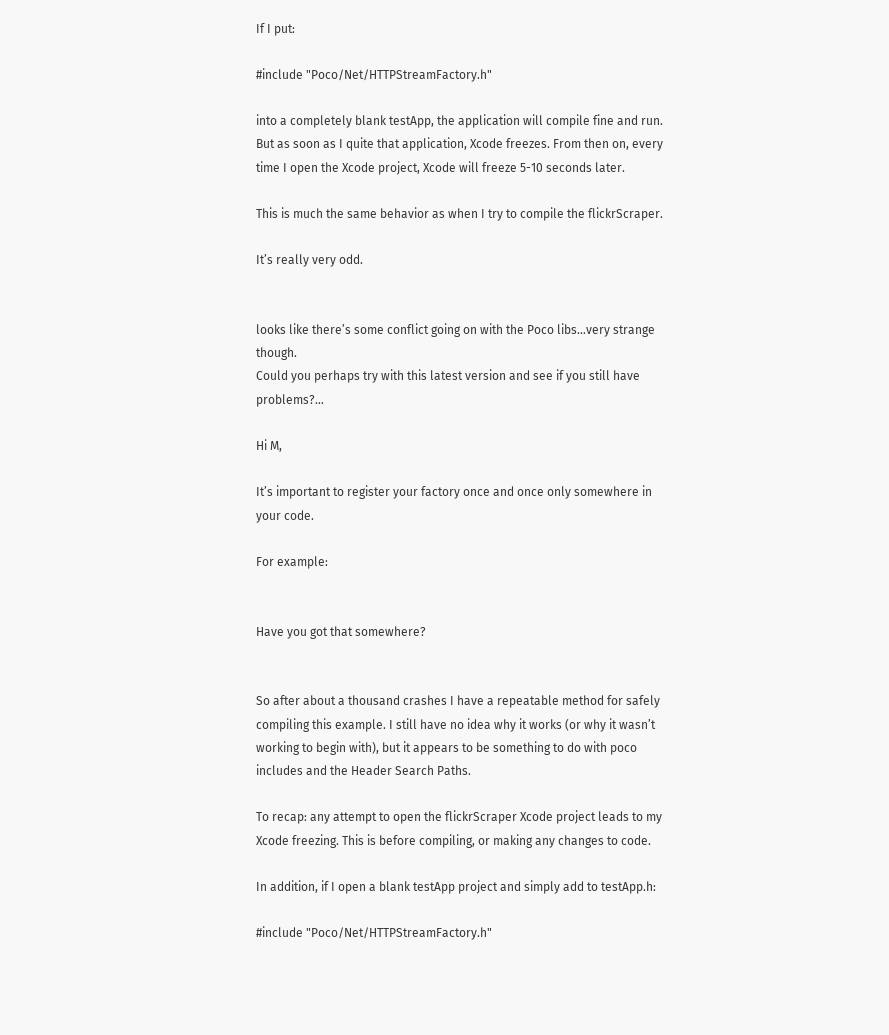If I put:

#include "Poco/Net/HTTPStreamFactory.h"

into a completely blank testApp, the application will compile fine and run. But as soon as I quite that application, Xcode freezes. From then on, every time I open the Xcode project, Xcode will freeze 5-10 seconds later.

This is much the same behavior as when I try to compile the flickrScraper.

It’s really very odd.


looks like there’s some conflict going on with the Poco libs…very strange though.
Could you perhaps try with this latest version and see if you still have problems?…

Hi M,

It’s important to register your factory once and once only somewhere in your code.

For example:


Have you got that somewhere?


So after about a thousand crashes I have a repeatable method for safely compiling this example. I still have no idea why it works (or why it wasn’t working to begin with), but it appears to be something to do with poco includes and the Header Search Paths.

To recap: any attempt to open the flickrScraper Xcode project leads to my Xcode freezing. This is before compiling, or making any changes to code.

In addition, if I open a blank testApp project and simply add to testApp.h:

#include "Poco/Net/HTTPStreamFactory.h"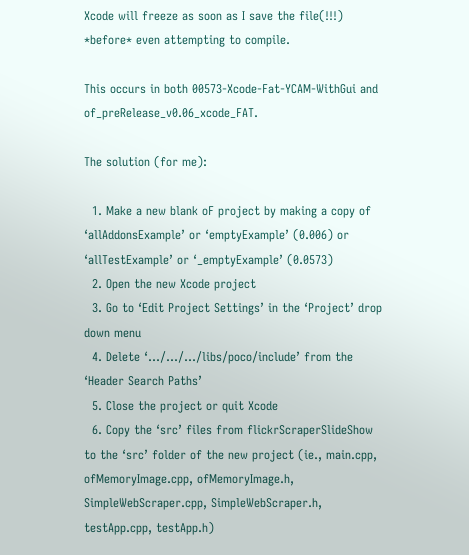Xcode will freeze as soon as I save the file(!!!) *before* even attempting to compile.

This occurs in both 00573-Xcode-Fat-YCAM-WithGui and of_preRelease_v0.06_xcode_FAT.

The solution (for me):

  1. Make a new blank oF project by making a copy of ‘allAddonsExample’ or ‘emptyExample’ (0.006) or ‘allTestExample’ or ‘_emptyExample’ (0.0573)
  2. Open the new Xcode project
  3. Go to ‘Edit Project Settings’ in the ‘Project’ drop down menu
  4. Delete ‘…/…/…/libs/poco/include’ from the ‘Header Search Paths’
  5. Close the project or quit Xcode
  6. Copy the ‘src’ files from flickrScraperSlideShow to the ‘src’ folder of the new project (ie., main.cpp, ofMemoryImage.cpp, ofMemoryImage.h, SimpleWebScraper.cpp, SimpleWebScraper.h, testApp.cpp, testApp.h)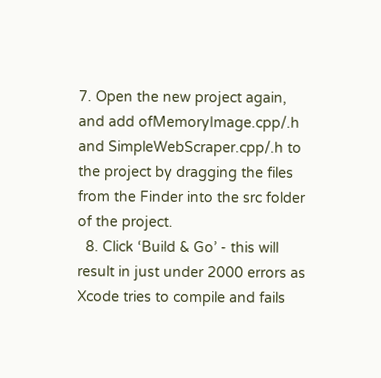7. Open the new project again, and add ofMemoryImage.cpp/.h and SimpleWebScraper.cpp/.h to the project by dragging the files from the Finder into the src folder of the project.
  8. Click ‘Build & Go’ - this will result in just under 2000 errors as Xcode tries to compile and fails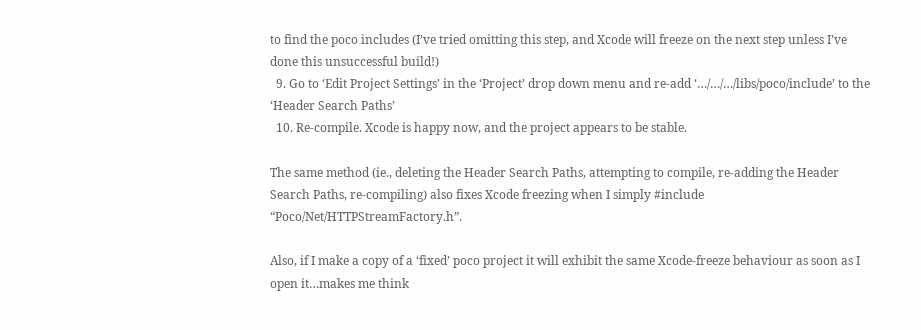to find the poco includes (I’ve tried omitting this step, and Xcode will freeze on the next step unless I’ve done this unsuccessful build!)
  9. Go to ‘Edit Project Settings’ in the ‘Project’ drop down menu and re-add ‘…/…/…/libs/poco/include’ to the ‘Header Search Paths’
  10. Re-compile. Xcode is happy now, and the project appears to be stable.

The same method (ie., deleting the Header Search Paths, attempting to compile, re-adding the Header Search Paths, re-compiling) also fixes Xcode freezing when I simply #include “Poco/Net/HTTPStreamFactory.h”.

Also, if I make a copy of a ‘fixed’ poco project it will exhibit the same Xcode-freeze behaviour as soon as I open it…makes me think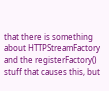that there is something about HTTPStreamFactory and the registerFactory() stuff that causes this, but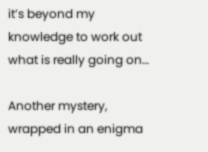it’s beyond my knowledge to work out what is really going on…

Another mystery, wrapped in an enigma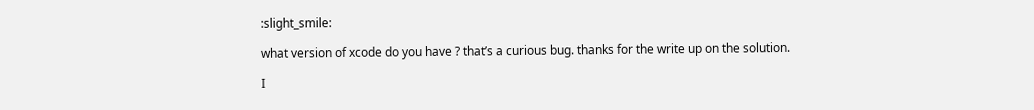:slight_smile:

what version of xcode do you have ? that’s a curious bug. thanks for the write up on the solution.

I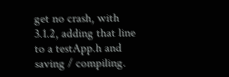get no crash, with 3.1.2, adding that line to a testApp.h and saving / compiling.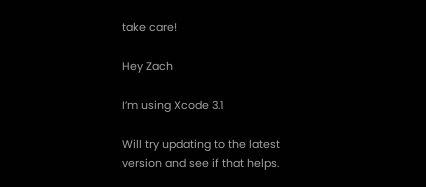take care!

Hey Zach

I’m using Xcode 3.1

Will try updating to the latest version and see if that helps.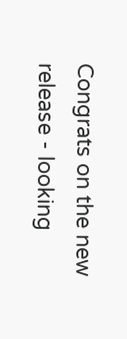Congrats on the new release - looking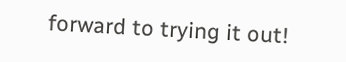forward to trying it out!